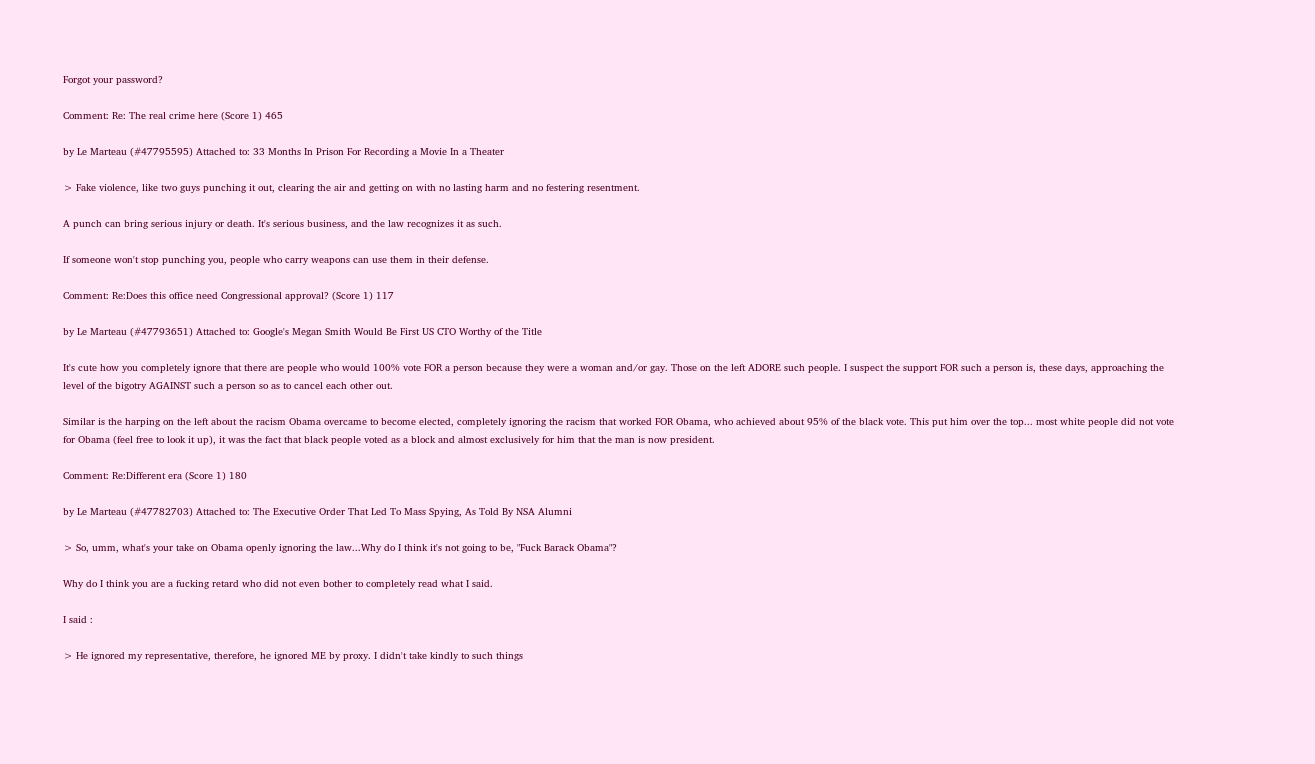Forgot your password?

Comment: Re: The real crime here (Score 1) 465

by Le Marteau (#47795595) Attached to: 33 Months In Prison For Recording a Movie In a Theater

> Fake violence, like two guys punching it out, clearing the air and getting on with no lasting harm and no festering resentment.

A punch can bring serious injury or death. It's serious business, and the law recognizes it as such.

If someone won't stop punching you, people who carry weapons can use them in their defense.

Comment: Re:Does this office need Congressional approval? (Score 1) 117

by Le Marteau (#47793651) Attached to: Google's Megan Smith Would Be First US CTO Worthy of the Title

It's cute how you completely ignore that there are people who would 100% vote FOR a person because they were a woman and/or gay. Those on the left ADORE such people. I suspect the support FOR such a person is, these days, approaching the level of the bigotry AGAINST such a person so as to cancel each other out.

Similar is the harping on the left about the racism Obama overcame to become elected, completely ignoring the racism that worked FOR Obama, who achieved about 95% of the black vote. This put him over the top... most white people did not vote for Obama (feel free to look it up), it was the fact that black people voted as a block and almost exclusively for him that the man is now president.

Comment: Re:Different era (Score 1) 180

by Le Marteau (#47782703) Attached to: The Executive Order That Led To Mass Spying, As Told By NSA Alumni

> So, umm, what's your take on Obama openly ignoring the law...Why do I think it's not going to be, "Fuck Barack Obama"?

Why do I think you are a fucking retard who did not even bother to completely read what I said.

I said :

> He ignored my representative, therefore, he ignored ME by proxy. I didn't take kindly to such things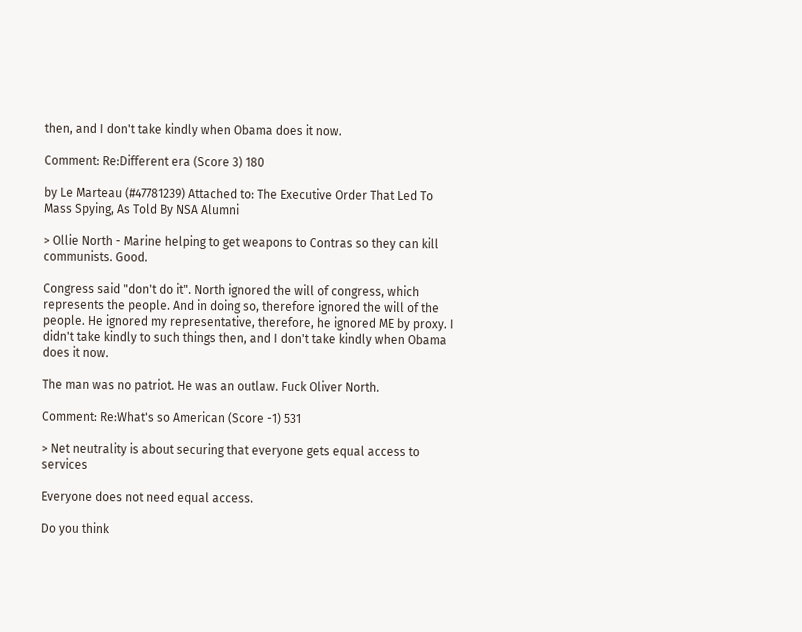then, and I don't take kindly when Obama does it now.

Comment: Re:Different era (Score 3) 180

by Le Marteau (#47781239) Attached to: The Executive Order That Led To Mass Spying, As Told By NSA Alumni

> Ollie North - Marine helping to get weapons to Contras so they can kill communists. Good.

Congress said "don't do it". North ignored the will of congress, which represents the people. And in doing so, therefore ignored the will of the people. He ignored my representative, therefore, he ignored ME by proxy. I didn't take kindly to such things then, and I don't take kindly when Obama does it now.

The man was no patriot. He was an outlaw. Fuck Oliver North.

Comment: Re:What's so American (Score -1) 531

> Net neutrality is about securing that everyone gets equal access to services

Everyone does not need equal access.

Do you think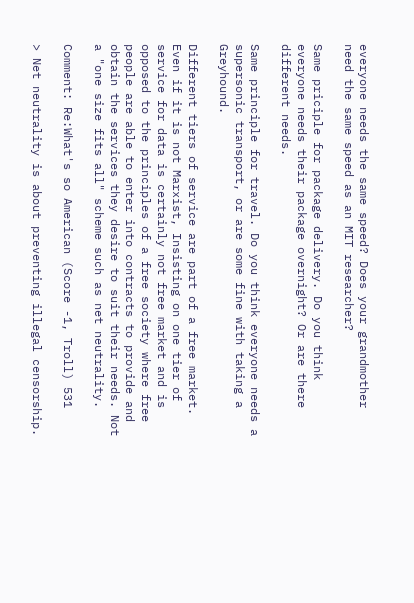everyone needs the same speed? Does your grandmother need the same speed as an MIT researcher?

Same priciple for package delivery. Do you think everyone needs their package overnight? Or are there different needs.

Same principle for travel. Do you think everyone needs a supersonic transport, or are some fine with taking a Greyhound.

Different tiers of service are part of a free market. Even if it is not Marxist, Insisting on one tier of service for data is certainly not free market and is opposed to the principles of a free society where free people are able to enter into contracts to provide and obtain the services they desire to suit their needs. Not a "one size fits all" scheme such as net neutrality.

Comment: Re:What's so American (Score -1, Troll) 531

> Net neutrality is about preventing illegal censorship.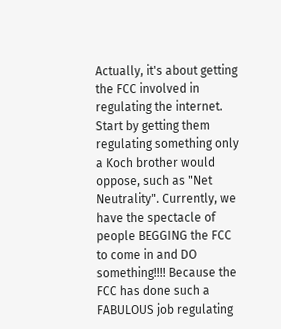Actually, it's about getting the FCC involved in regulating the internet. Start by getting them regulating something only a Koch brother would oppose, such as "Net Neutrality". Currently, we have the spectacle of people BEGGING the FCC to come in and DO something!!!! Because the FCC has done such a FABULOUS job regulating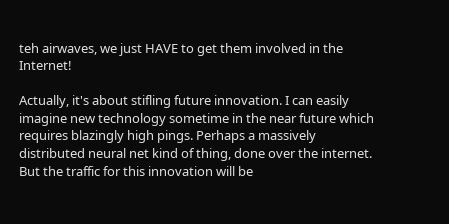teh airwaves, we just HAVE to get them involved in the Internet!

Actually, it's about stifling future innovation. I can easily imagine new technology sometime in the near future which requires blazingly high pings. Perhaps a massively distributed neural net kind of thing, done over the internet. But the traffic for this innovation will be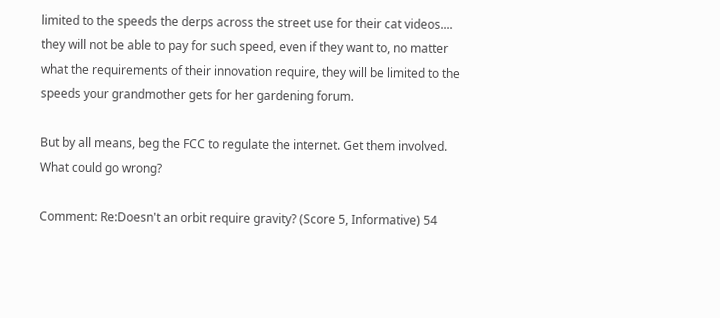limited to the speeds the derps across the street use for their cat videos.... they will not be able to pay for such speed, even if they want to, no matter what the requirements of their innovation require, they will be limited to the speeds your grandmother gets for her gardening forum.

But by all means, beg the FCC to regulate the internet. Get them involved. What could go wrong?

Comment: Re:Doesn't an orbit require gravity? (Score 5, Informative) 54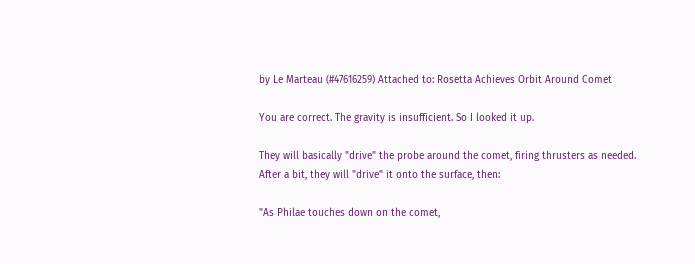by Le Marteau (#47616259) Attached to: Rosetta Achieves Orbit Around Comet

You are correct. The gravity is insufficient. So I looked it up.

They will basically "drive" the probe around the comet, firing thrusters as needed. After a bit, they will "drive" it onto the surface, then:

"As Philae touches down on the comet,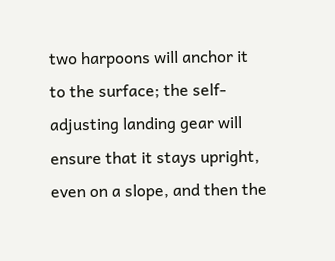two harpoons will anchor it to the surface; the self-adjusting landing gear will ensure that it stays upright, even on a slope, and then the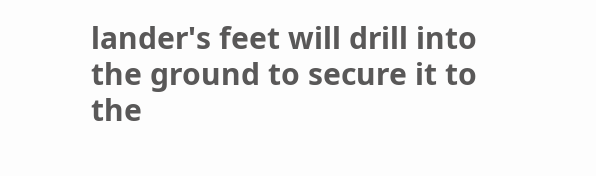lander's feet will drill into the ground to secure it to the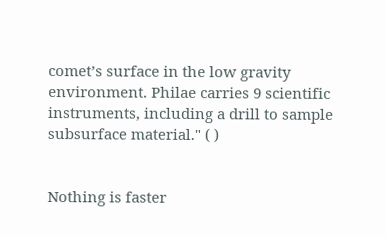comet’s surface in the low gravity environment. Philae carries 9 scientific instruments, including a drill to sample subsurface material." ( )


Nothing is faster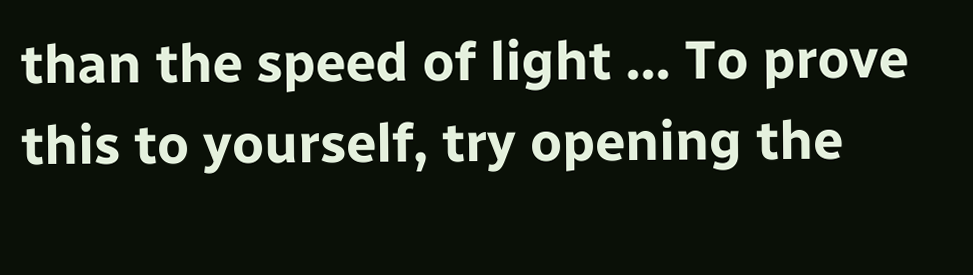than the speed of light ... To prove this to yourself, try opening the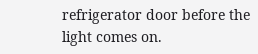refrigerator door before the light comes on.